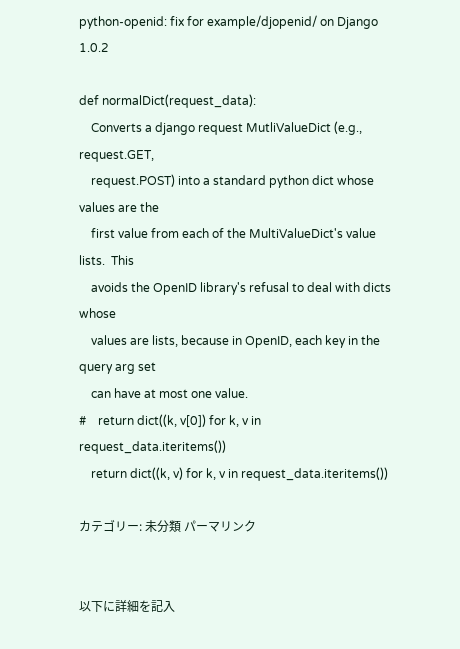python-openid: fix for example/djopenid/ on Django 1.0.2

def normalDict(request_data):
    Converts a django request MutliValueDict (e.g., request.GET,
    request.POST) into a standard python dict whose values are the
    first value from each of the MultiValueDict's value lists.  This
    avoids the OpenID library's refusal to deal with dicts whose
    values are lists, because in OpenID, each key in the query arg set
    can have at most one value.
#    return dict((k, v[0]) for k, v in request_data.iteritems())
    return dict((k, v) for k, v in request_data.iteritems())

カテゴリー: 未分類 パーマリンク


以下に詳細を記入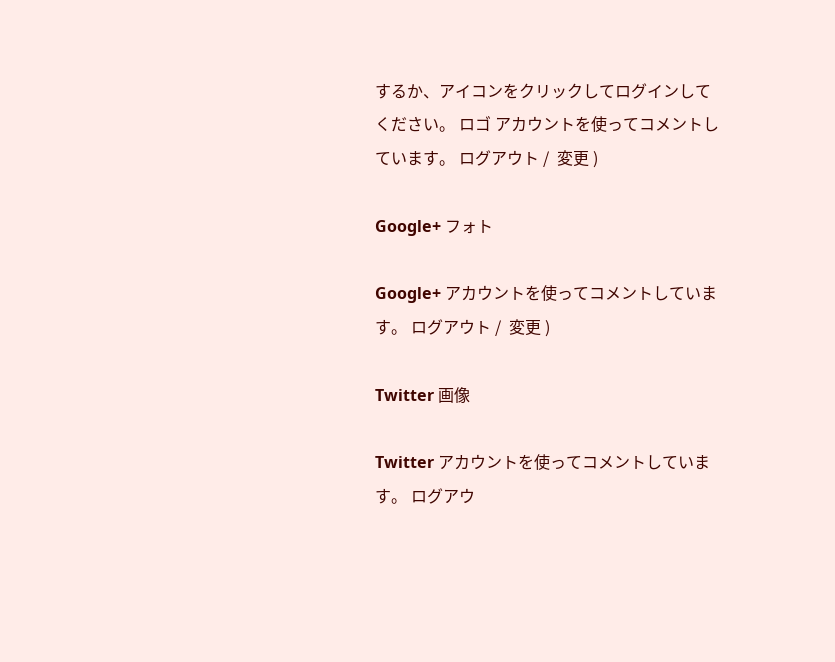するか、アイコンをクリックしてログインしてください。 ロゴ アカウントを使ってコメントしています。 ログアウト /  変更 )

Google+ フォト

Google+ アカウントを使ってコメントしています。 ログアウト /  変更 )

Twitter 画像

Twitter アカウントを使ってコメントしています。 ログアウ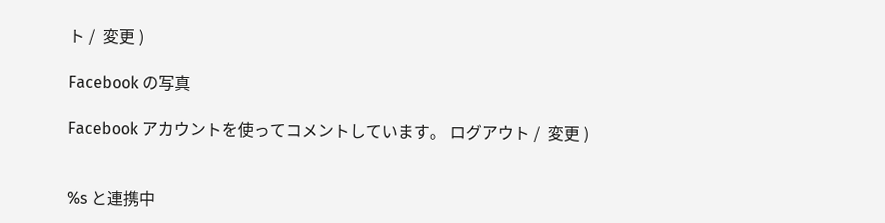ト /  変更 )

Facebook の写真

Facebook アカウントを使ってコメントしています。 ログアウト /  変更 )


%s と連携中